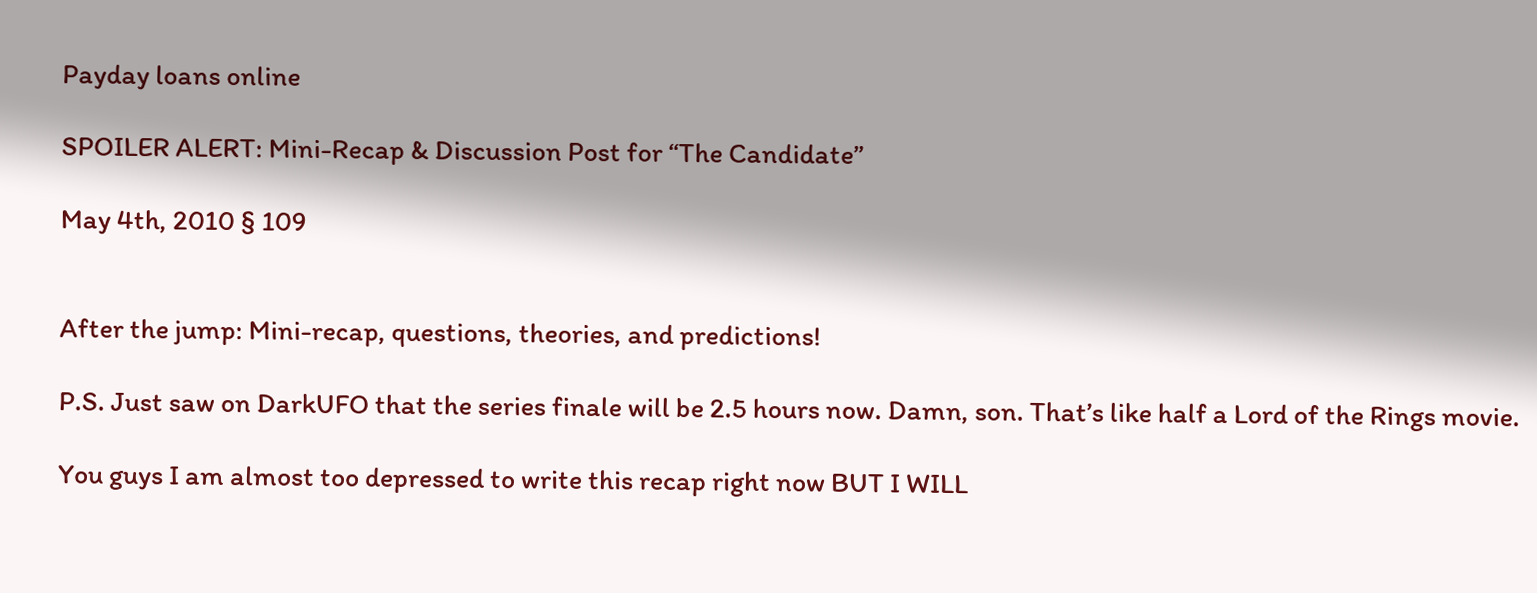Payday loans online

SPOILER ALERT: Mini-Recap & Discussion Post for “The Candidate”

May 4th, 2010 § 109


After the jump: Mini-recap, questions, theories, and predictions!

P.S. Just saw on DarkUFO that the series finale will be 2.5 hours now. Damn, son. That’s like half a Lord of the Rings movie.

You guys I am almost too depressed to write this recap right now BUT I WILL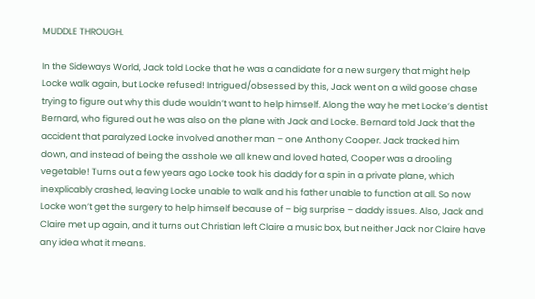MUDDLE THROUGH.

In the Sideways World, Jack told Locke that he was a candidate for a new surgery that might help Locke walk again, but Locke refused! Intrigued/obsessed by this, Jack went on a wild goose chase trying to figure out why this dude wouldn’t want to help himself. Along the way he met Locke’s dentist Bernard, who figured out he was also on the plane with Jack and Locke. Bernard told Jack that the accident that paralyzed Locke involved another man – one Anthony Cooper. Jack tracked him down, and instead of being the asshole we all knew and loved hated, Cooper was a drooling vegetable! Turns out a few years ago Locke took his daddy for a spin in a private plane, which inexplicably crashed, leaving Locke unable to walk and his father unable to function at all. So now Locke won’t get the surgery to help himself because of – big surprise – daddy issues. Also, Jack and Claire met up again, and it turns out Christian left Claire a music box, but neither Jack nor Claire have any idea what it means.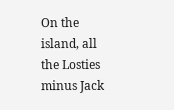On the island, all the Losties minus Jack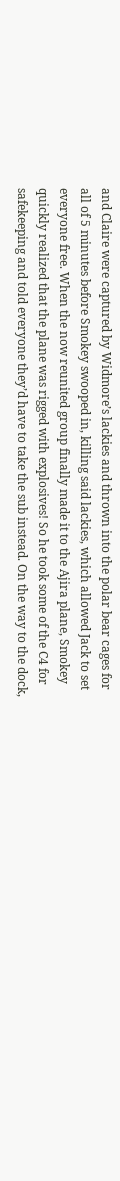and Claire were captured by Widmore’s lackies and thrown into the polar bear cages for all of 5 minutes before Smokey swooped in, killing said lackies, which allowed Jack to set everyone free. When the now reunited group finally made it to the Ajira plane, Smokey quickly realized that the plane was rigged with explosives! So he took some of the C4 for safekeeping and told everyone they’d have to take the sub instead. On the way to the dock,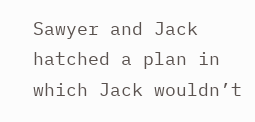Sawyer and Jack hatched a plan in which Jack wouldn’t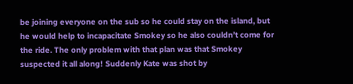be joining everyone on the sub so he could stay on the island, but he would help to incapacitate Smokey so he also couldn’t come for the ride. The only problem with that plan was that Smokey suspected it all along! Suddenly Kate was shot by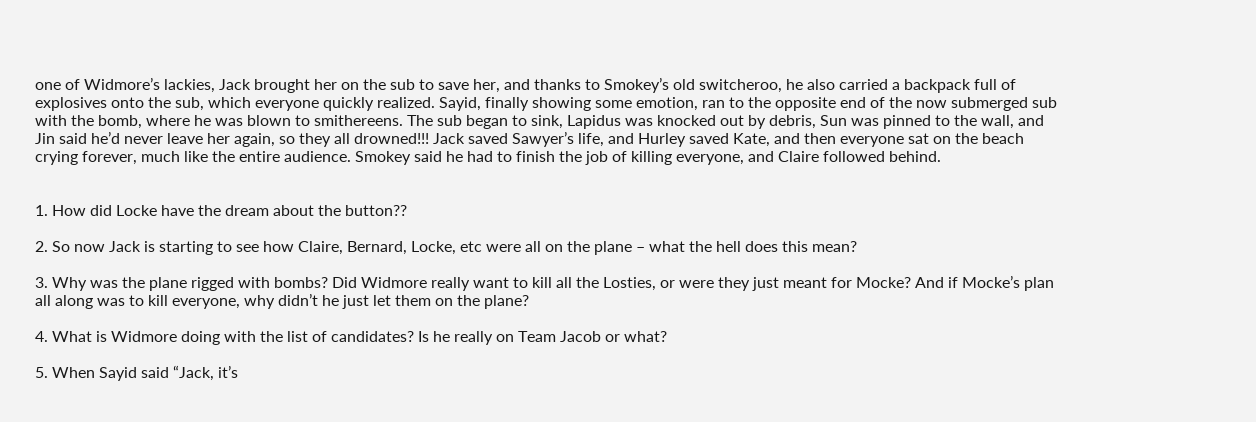one of Widmore’s lackies, Jack brought her on the sub to save her, and thanks to Smokey’s old switcheroo, he also carried a backpack full of explosives onto the sub, which everyone quickly realized. Sayid, finally showing some emotion, ran to the opposite end of the now submerged sub with the bomb, where he was blown to smithereens. The sub began to sink, Lapidus was knocked out by debris, Sun was pinned to the wall, and Jin said he’d never leave her again, so they all drowned!!! Jack saved Sawyer’s life, and Hurley saved Kate, and then everyone sat on the beach crying forever, much like the entire audience. Smokey said he had to finish the job of killing everyone, and Claire followed behind.


1. How did Locke have the dream about the button??

2. So now Jack is starting to see how Claire, Bernard, Locke, etc were all on the plane – what the hell does this mean?

3. Why was the plane rigged with bombs? Did Widmore really want to kill all the Losties, or were they just meant for Mocke? And if Mocke’s plan all along was to kill everyone, why didn’t he just let them on the plane?

4. What is Widmore doing with the list of candidates? Is he really on Team Jacob or what?

5. When Sayid said “Jack, it’s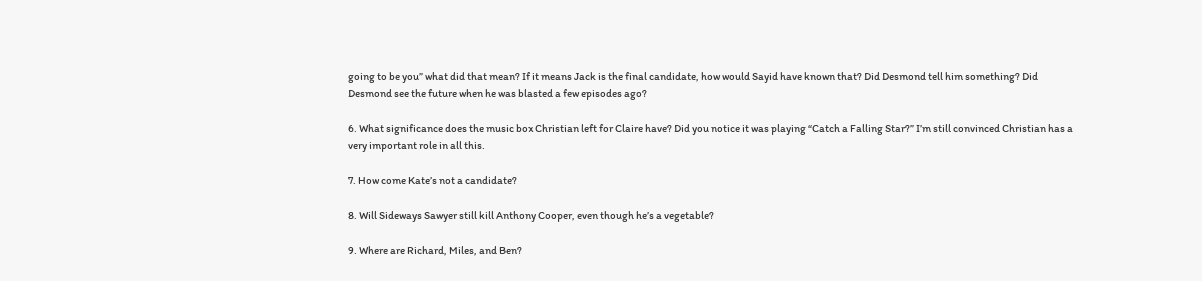going to be you” what did that mean? If it means Jack is the final candidate, how would Sayid have known that? Did Desmond tell him something? Did Desmond see the future when he was blasted a few episodes ago?

6. What significance does the music box Christian left for Claire have? Did you notice it was playing “Catch a Falling Star?” I’m still convinced Christian has a very important role in all this.

7. How come Kate’s not a candidate?

8. Will Sideways Sawyer still kill Anthony Cooper, even though he’s a vegetable?

9. Where are Richard, Miles, and Ben?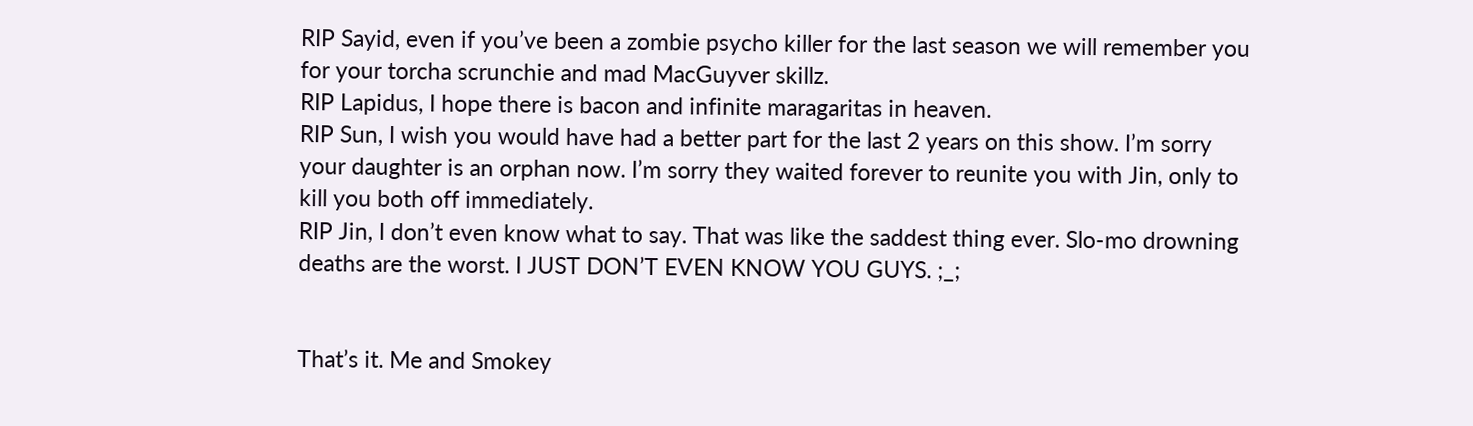RIP Sayid, even if you’ve been a zombie psycho killer for the last season we will remember you for your torcha scrunchie and mad MacGuyver skillz.
RIP Lapidus, I hope there is bacon and infinite maragaritas in heaven.
RIP Sun, I wish you would have had a better part for the last 2 years on this show. I’m sorry your daughter is an orphan now. I’m sorry they waited forever to reunite you with Jin, only to kill you both off immediately.
RIP Jin, I don’t even know what to say. That was like the saddest thing ever. Slo-mo drowning deaths are the worst. I JUST DON’T EVEN KNOW YOU GUYS. ;_;


That’s it. Me and Smokey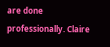are done professionally. Claire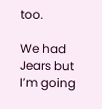too.

We had Jears but I’m going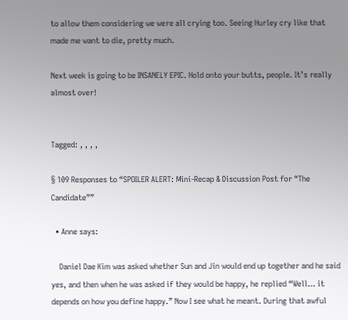to allow them considering we were all crying too. Seeing Hurley cry like that made me want to die, pretty much.

Next week is going to be INSANELY EPIC. Hold onto your butts, people. It’s really almost over!


Tagged: , , , ,

§ 109 Responses to “SPOILER ALERT: Mini-Recap & Discussion Post for “The Candidate””

  • Anne says:

    Daniel Dae Kim was asked whether Sun and Jin would end up together and he said yes, and then when he was asked if they would be happy, he replied “Well… it depends on how you define happy.” Now I see what he meant. During that awful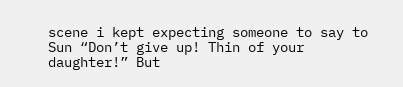scene i kept expecting someone to say to Sun “Don’t give up! Thin of your daughter!” But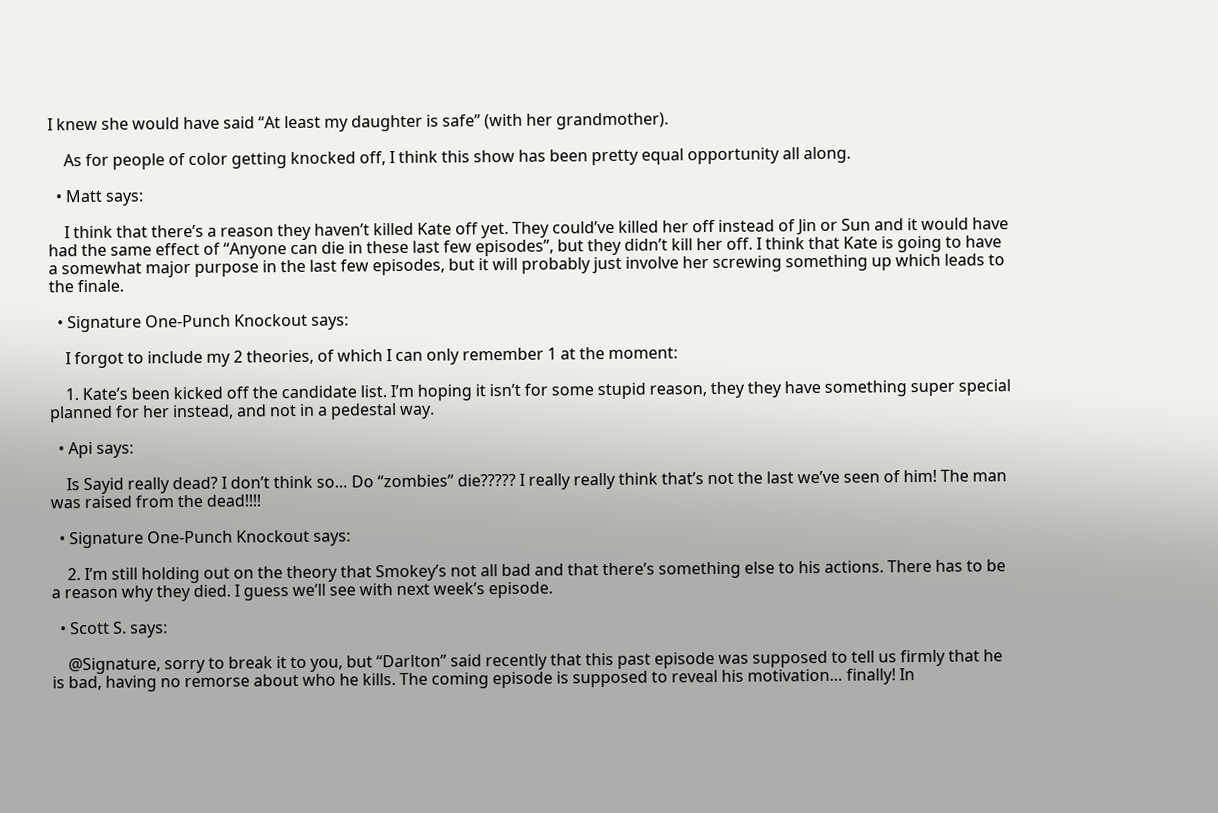I knew she would have said “At least my daughter is safe” (with her grandmother).

    As for people of color getting knocked off, I think this show has been pretty equal opportunity all along.

  • Matt says:

    I think that there’s a reason they haven’t killed Kate off yet. They could’ve killed her off instead of Jin or Sun and it would have had the same effect of “Anyone can die in these last few episodes”, but they didn’t kill her off. I think that Kate is going to have a somewhat major purpose in the last few episodes, but it will probably just involve her screwing something up which leads to the finale.

  • Signature One-Punch Knockout says:

    I forgot to include my 2 theories, of which I can only remember 1 at the moment:

    1. Kate’s been kicked off the candidate list. I’m hoping it isn’t for some stupid reason, they they have something super special planned for her instead, and not in a pedestal way.

  • Api says:

    Is Sayid really dead? I don’t think so… Do “zombies” die????? I really really think that’s not the last we’ve seen of him! The man was raised from the dead!!!!

  • Signature One-Punch Knockout says:

    2. I’m still holding out on the theory that Smokey’s not all bad and that there’s something else to his actions. There has to be a reason why they died. I guess we’ll see with next week’s episode.

  • Scott S. says:

    @Signature, sorry to break it to you, but “Darlton” said recently that this past episode was supposed to tell us firmly that he is bad, having no remorse about who he kills. The coming episode is supposed to reveal his motivation… finally! In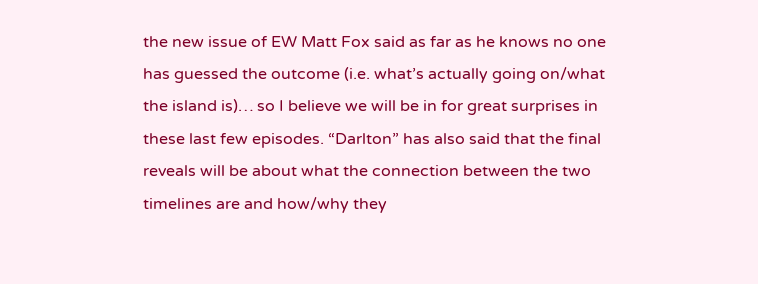the new issue of EW Matt Fox said as far as he knows no one has guessed the outcome (i.e. what’s actually going on/what the island is)… so I believe we will be in for great surprises in these last few episodes. “Darlton” has also said that the final reveals will be about what the connection between the two timelines are and how/why they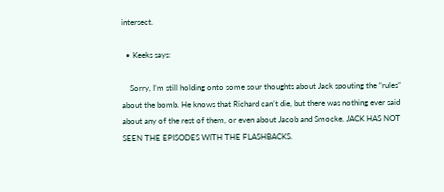intersect.

  • Keeks says:

    Sorry, I’m still holding onto some sour thoughts about Jack spouting the “rules” about the bomb. He knows that Richard can’t die, but there was nothing ever said about any of the rest of them, or even about Jacob and Smocke. JACK HAS NOT SEEN THE EPISODES WITH THE FLASHBACKS.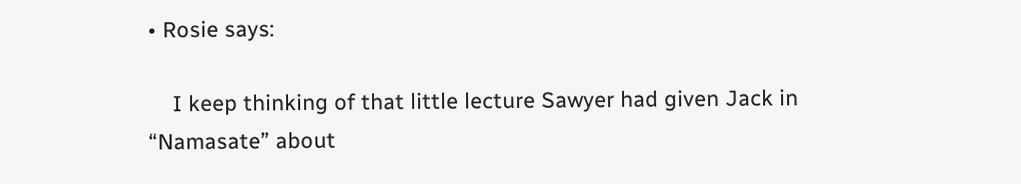• Rosie says:

    I keep thinking of that little lecture Sawyer had given Jack in “Namasate” about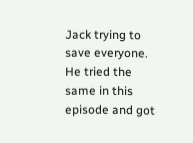Jack trying to save everyone. He tried the same in this episode and got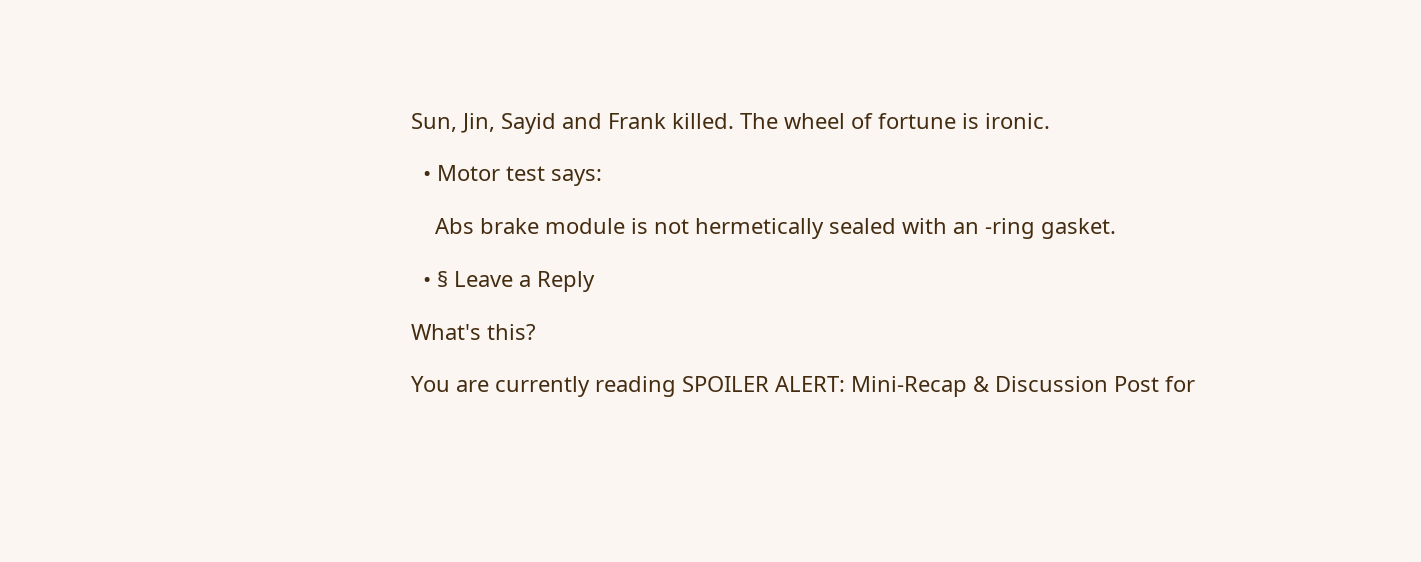Sun, Jin, Sayid and Frank killed. The wheel of fortune is ironic.

  • Motor test says:

    Abs brake module is not hermetically sealed with an -ring gasket.

  • § Leave a Reply

What's this?

You are currently reading SPOILER ALERT: Mini-Recap & Discussion Post for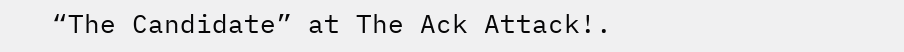“The Candidate” at The Ack Attack!.